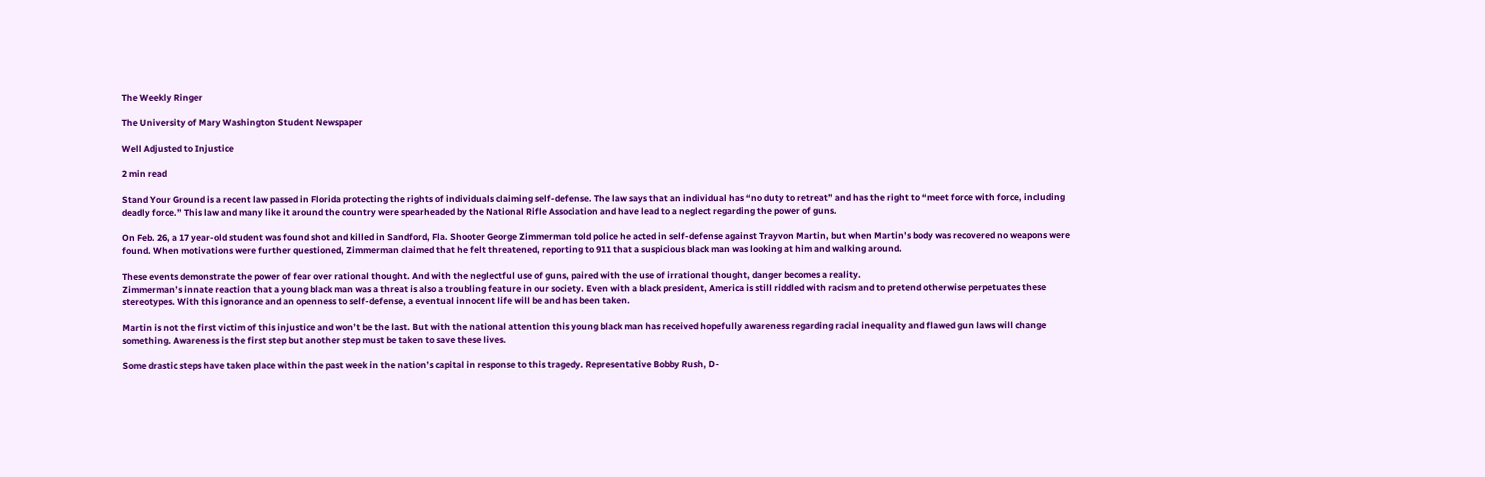The Weekly Ringer

The University of Mary Washington Student Newspaper

Well Adjusted to Injustice

2 min read

Stand Your Ground is a recent law passed in Florida protecting the rights of individuals claiming self-defense. The law says that an individual has “no duty to retreat” and has the right to “meet force with force, including deadly force.” This law and many like it around the country were spearheaded by the National Rifle Association and have lead to a neglect regarding the power of guns.

On Feb. 26, a 17 year-old student was found shot and killed in Sandford, Fla. Shooter George Zimmerman told police he acted in self-defense against Trayvon Martin, but when Martin’s body was recovered no weapons were found. When motivations were further questioned, Zimmerman claimed that he felt threatened, reporting to 911 that a suspicious black man was looking at him and walking around.

These events demonstrate the power of fear over rational thought. And with the neglectful use of guns, paired with the use of irrational thought, danger becomes a reality.
Zimmerman’s innate reaction that a young black man was a threat is also a troubling feature in our society. Even with a black president, America is still riddled with racism and to pretend otherwise perpetuates these stereotypes. With this ignorance and an openness to self-defense, a eventual innocent life will be and has been taken.

Martin is not the first victim of this injustice and won’t be the last. But with the national attention this young black man has received hopefully awareness regarding racial inequality and flawed gun laws will change something. Awareness is the first step but another step must be taken to save these lives.

Some drastic steps have taken place within the past week in the nation’s capital in response to this tragedy. Representative Bobby Rush, D-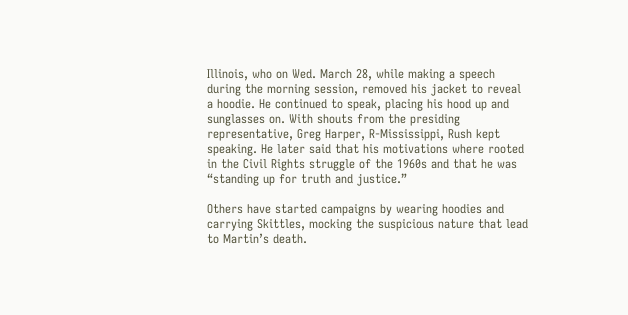Illinois, who on Wed. March 28, while making a speech during the morning session, removed his jacket to reveal a hoodie. He continued to speak, placing his hood up and sunglasses on. With shouts from the presiding representative, Greg Harper, R-Mississippi, Rush kept speaking. He later said that his motivations where rooted in the Civil Rights struggle of the 1960s and that he was “standing up for truth and justice.”

Others have started campaigns by wearing hoodies and carrying Skittles, mocking the suspicious nature that lead to Martin’s death.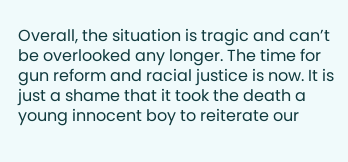Overall, the situation is tragic and can’t be overlooked any longer. The time for gun reform and racial justice is now. It is just a shame that it took the death a young innocent boy to reiterate our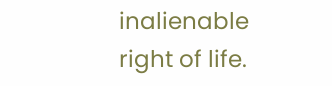inalienable right of life.